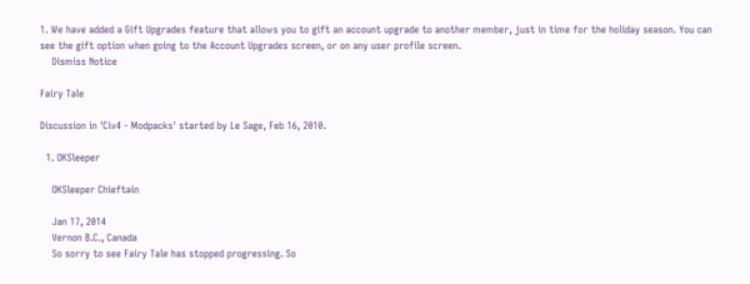1. We have added a Gift Upgrades feature that allows you to gift an account upgrade to another member, just in time for the holiday season. You can see the gift option when going to the Account Upgrades screen, or on any user profile screen.
    Dismiss Notice

Fairy Tale

Discussion in 'Civ4 - Modpacks' started by Le Sage, Feb 16, 2010.

  1. OKSleeper

    OKSleeper Chieftain

    Jan 17, 2014
    Vernon B.C., Canada
    So sorry to see Fairy Tale has stopped progressing. So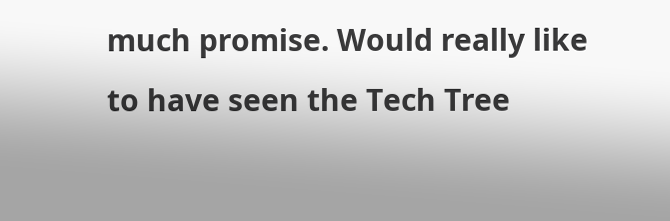much promise. Would really like to have seen the Tech Tree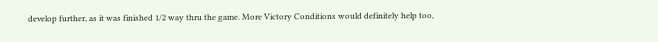develop further, as it was finished 1/2 way thru the game. More Victory Conditions would definitely help too,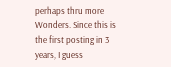perhaps thru more Wonders. Since this is the first posting in 3 years, I guess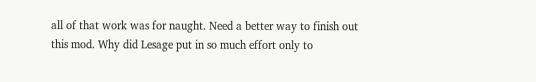all of that work was for naught. Need a better way to finish out this mod. Why did Lesage put in so much effort only to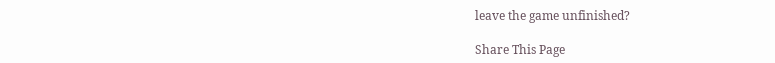leave the game unfinished?

Share This Page